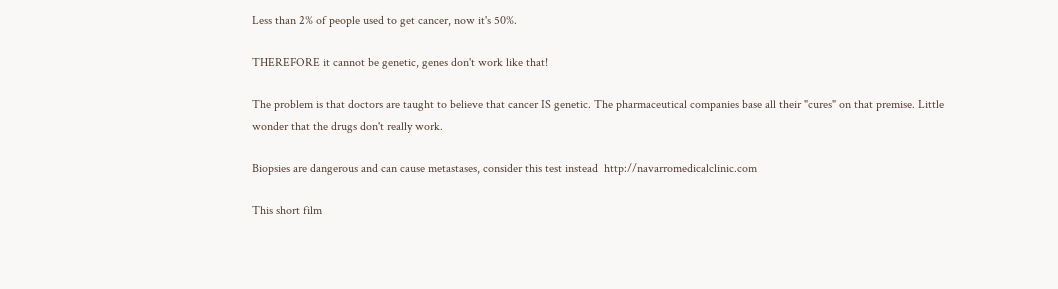Less than 2% of people used to get cancer, now it's 50%.

THEREFORE it cannot be genetic, genes don't work like that!

The problem is that doctors are taught to believe that cancer IS genetic. The pharmaceutical companies base all their "cures" on that premise. Little wonder that the drugs don't really work.

Biopsies are dangerous and can cause metastases, consider this test instead  http://navarromedicalclinic.com

This short film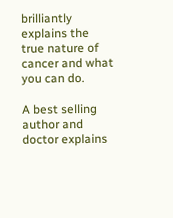brilliantly explains the true nature of cancer and what you can do.

A best selling author and doctor explains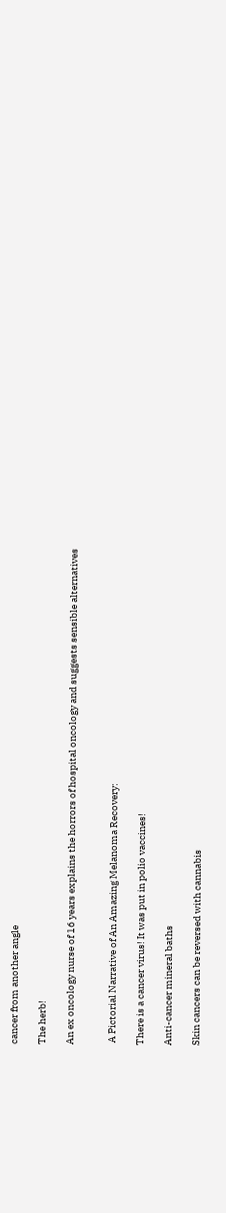cancer from another angle

The herb!

An ex oncology nurse of 16 years explains the horrors of hospital oncology and suggests sensible alternatives


 A Pictorial Narrative of An Amazing Melanoma Recovery:

There is a cancer virus! It was put in polio vaccines!

Anti-cancer mineral baths

Skin cancers can be reversed with cannabis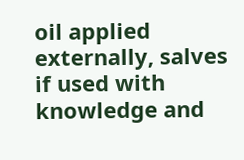oil applied externally, salves if used with knowledge and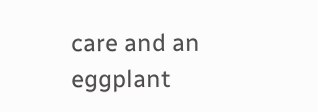care and an eggplant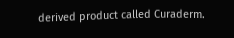derived product called Curaderm.